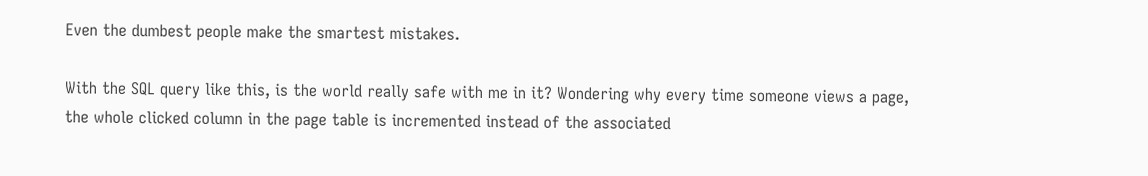Even the dumbest people make the smartest mistakes.

With the SQL query like this, is the world really safe with me in it? Wondering why every time someone views a page, the whole clicked column in the page table is incremented instead of the associated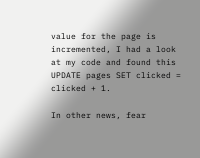value for the page is incremented, I had a look at my code and found this UPDATE pages SET clicked = clicked + 1.

In other news, fear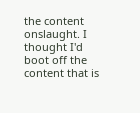the content onslaught. I thought I'd boot off the content that is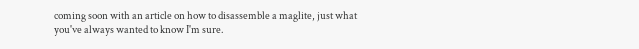coming soon with an article on how to disassemble a maglite, just what you've always wanted to know I'm sure.